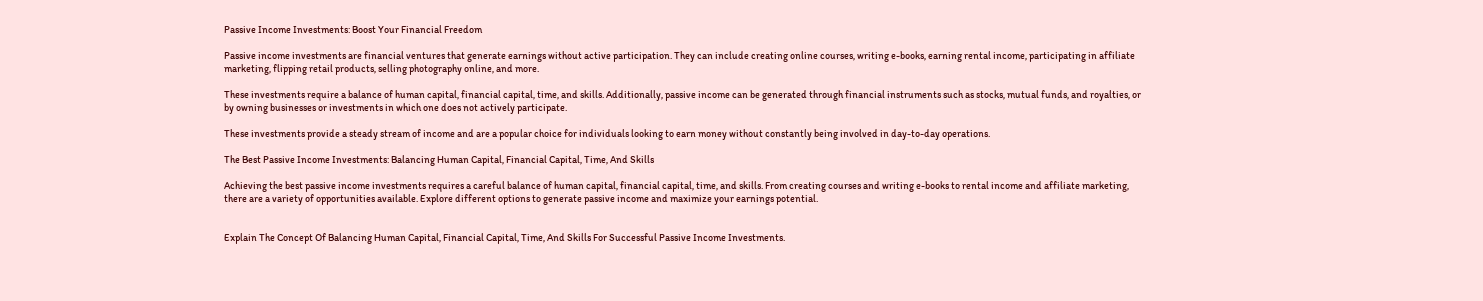Passive Income Investments: Boost Your Financial Freedom

Passive income investments are financial ventures that generate earnings without active participation. They can include creating online courses, writing e-books, earning rental income, participating in affiliate marketing, flipping retail products, selling photography online, and more.

These investments require a balance of human capital, financial capital, time, and skills. Additionally, passive income can be generated through financial instruments such as stocks, mutual funds, and royalties, or by owning businesses or investments in which one does not actively participate.

These investments provide a steady stream of income and are a popular choice for individuals looking to earn money without constantly being involved in day-to-day operations.

The Best Passive Income Investments: Balancing Human Capital, Financial Capital, Time, And Skills

Achieving the best passive income investments requires a careful balance of human capital, financial capital, time, and skills. From creating courses and writing e-books to rental income and affiliate marketing, there are a variety of opportunities available. Explore different options to generate passive income and maximize your earnings potential.


Explain The Concept Of Balancing Human Capital, Financial Capital, Time, And Skills For Successful Passive Income Investments.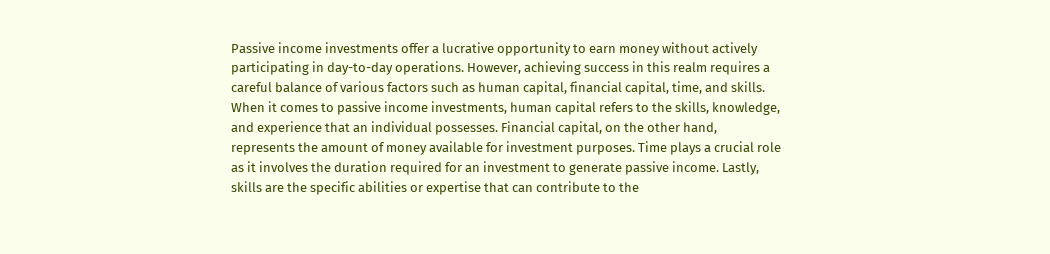Passive income investments offer a lucrative opportunity to earn money without actively participating in day-to-day operations. However, achieving success in this realm requires a careful balance of various factors such as human capital, financial capital, time, and skills.
When it comes to passive income investments, human capital refers to the skills, knowledge, and experience that an individual possesses. Financial capital, on the other hand, represents the amount of money available for investment purposes. Time plays a crucial role as it involves the duration required for an investment to generate passive income. Lastly, skills are the specific abilities or expertise that can contribute to the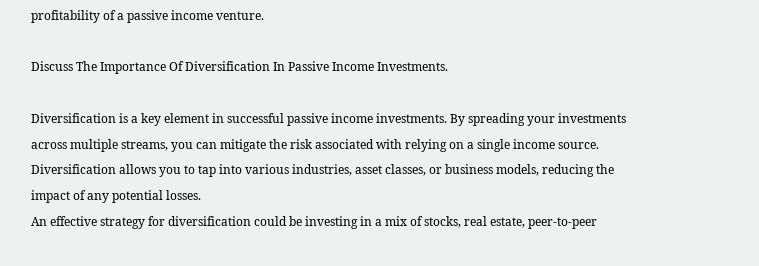profitability of a passive income venture.

Discuss The Importance Of Diversification In Passive Income Investments.

Diversification is a key element in successful passive income investments. By spreading your investments across multiple streams, you can mitigate the risk associated with relying on a single income source. Diversification allows you to tap into various industries, asset classes, or business models, reducing the impact of any potential losses.
An effective strategy for diversification could be investing in a mix of stocks, real estate, peer-to-peer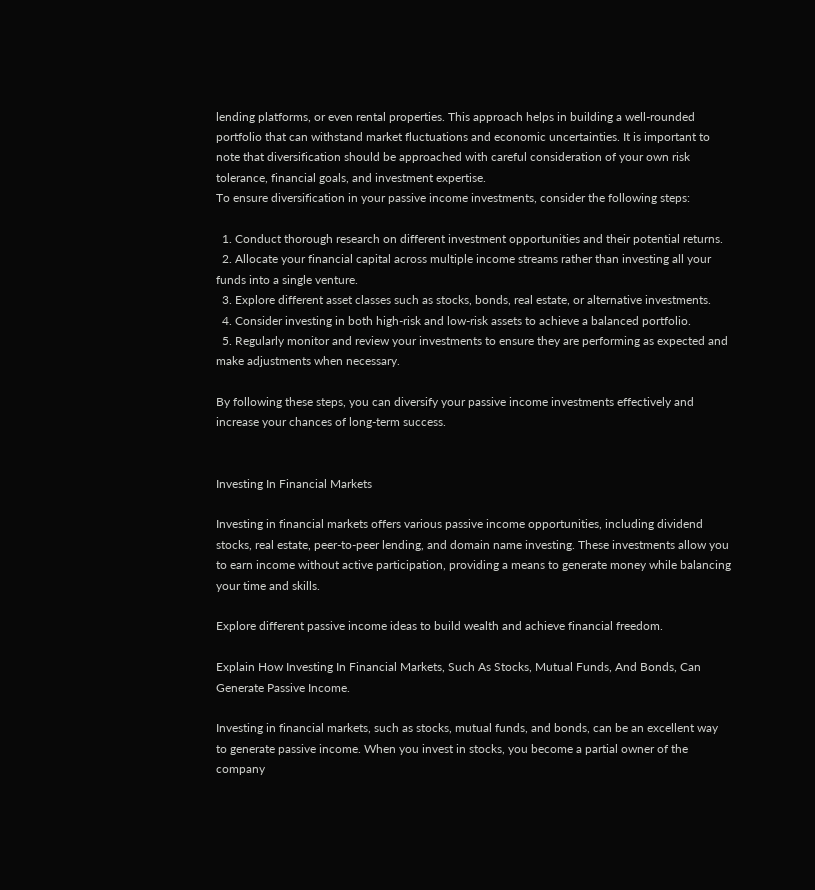lending platforms, or even rental properties. This approach helps in building a well-rounded portfolio that can withstand market fluctuations and economic uncertainties. It is important to note that diversification should be approached with careful consideration of your own risk tolerance, financial goals, and investment expertise.
To ensure diversification in your passive income investments, consider the following steps:

  1. Conduct thorough research on different investment opportunities and their potential returns.
  2. Allocate your financial capital across multiple income streams rather than investing all your funds into a single venture.
  3. Explore different asset classes such as stocks, bonds, real estate, or alternative investments.
  4. Consider investing in both high-risk and low-risk assets to achieve a balanced portfolio.
  5. Regularly monitor and review your investments to ensure they are performing as expected and make adjustments when necessary.

By following these steps, you can diversify your passive income investments effectively and increase your chances of long-term success.


Investing In Financial Markets

Investing in financial markets offers various passive income opportunities, including dividend stocks, real estate, peer-to-peer lending, and domain name investing. These investments allow you to earn income without active participation, providing a means to generate money while balancing your time and skills.

Explore different passive income ideas to build wealth and achieve financial freedom.

Explain How Investing In Financial Markets, Such As Stocks, Mutual Funds, And Bonds, Can Generate Passive Income.

Investing in financial markets, such as stocks, mutual funds, and bonds, can be an excellent way to generate passive income. When you invest in stocks, you become a partial owner of the company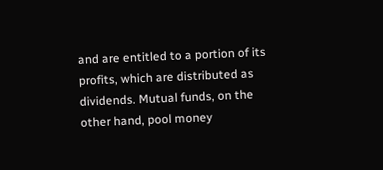and are entitled to a portion of its profits, which are distributed as dividends. Mutual funds, on the other hand, pool money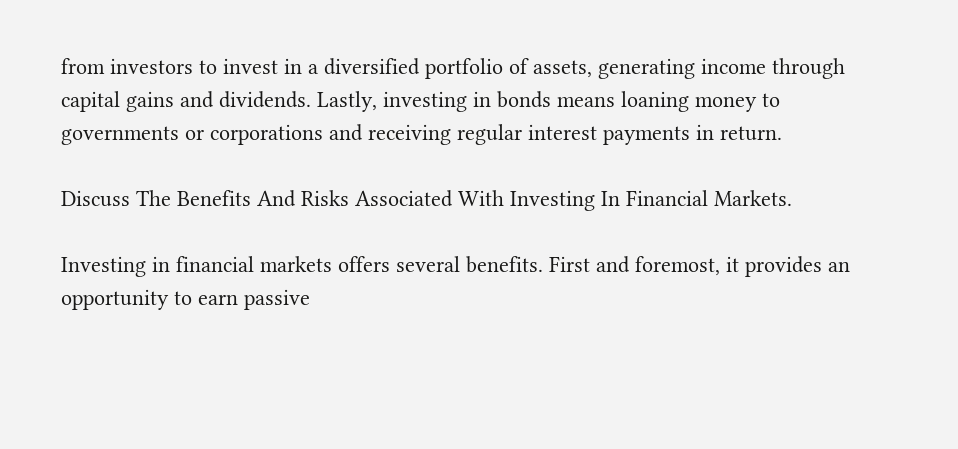from investors to invest in a diversified portfolio of assets, generating income through capital gains and dividends. Lastly, investing in bonds means loaning money to governments or corporations and receiving regular interest payments in return.

Discuss The Benefits And Risks Associated With Investing In Financial Markets.

Investing in financial markets offers several benefits. First and foremost, it provides an opportunity to earn passive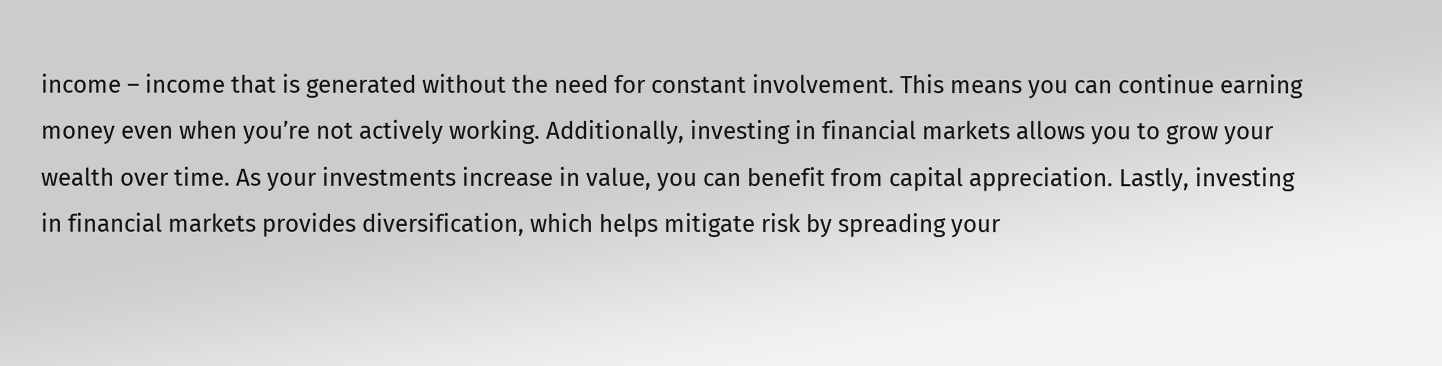income – income that is generated without the need for constant involvement. This means you can continue earning money even when you’re not actively working. Additionally, investing in financial markets allows you to grow your wealth over time. As your investments increase in value, you can benefit from capital appreciation. Lastly, investing in financial markets provides diversification, which helps mitigate risk by spreading your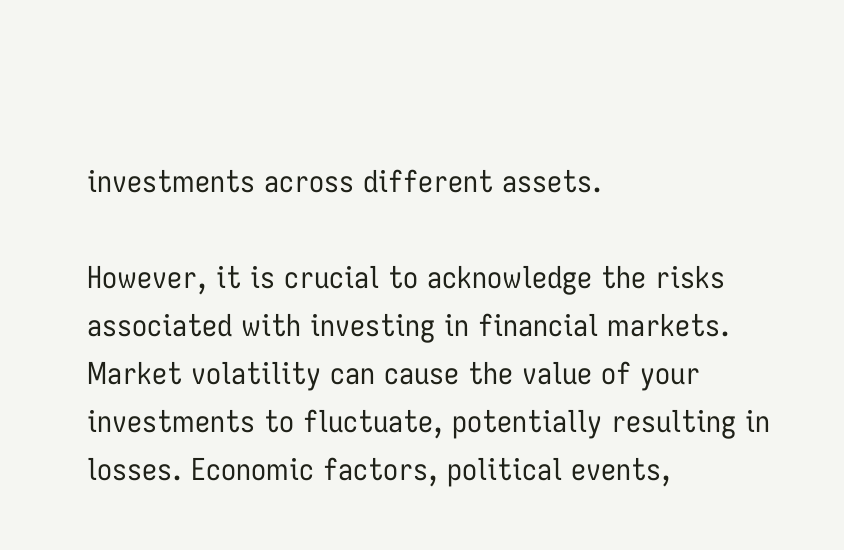investments across different assets.

However, it is crucial to acknowledge the risks associated with investing in financial markets. Market volatility can cause the value of your investments to fluctuate, potentially resulting in losses. Economic factors, political events,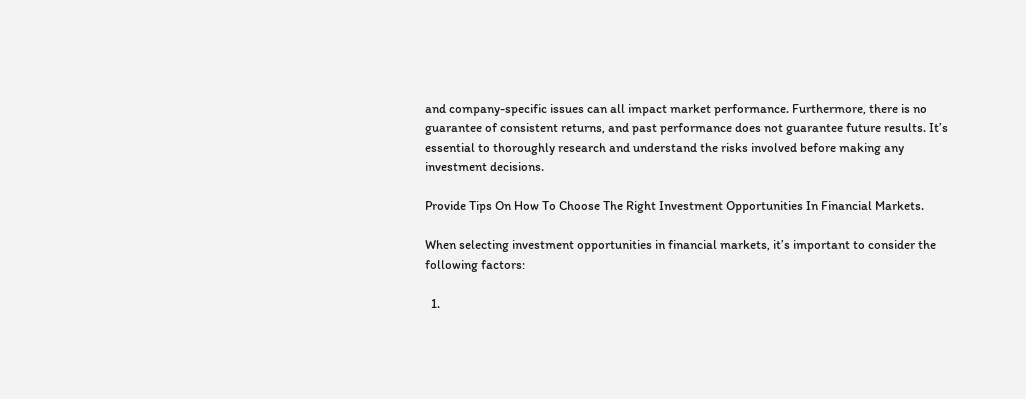and company-specific issues can all impact market performance. Furthermore, there is no guarantee of consistent returns, and past performance does not guarantee future results. It’s essential to thoroughly research and understand the risks involved before making any investment decisions.

Provide Tips On How To Choose The Right Investment Opportunities In Financial Markets.

When selecting investment opportunities in financial markets, it’s important to consider the following factors:

  1.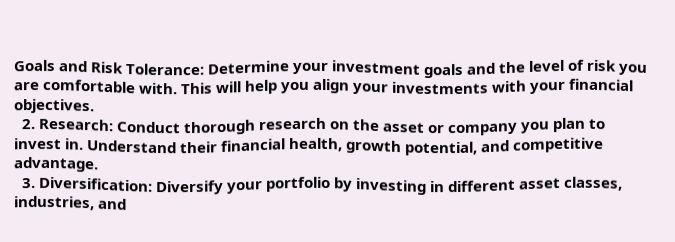Goals and Risk Tolerance: Determine your investment goals and the level of risk you are comfortable with. This will help you align your investments with your financial objectives.
  2. Research: Conduct thorough research on the asset or company you plan to invest in. Understand their financial health, growth potential, and competitive advantage.
  3. Diversification: Diversify your portfolio by investing in different asset classes, industries, and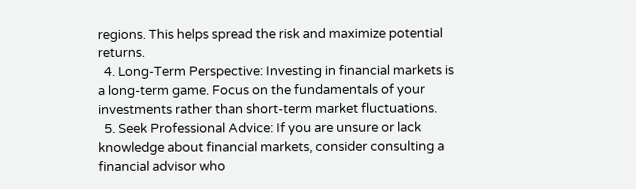regions. This helps spread the risk and maximize potential returns.
  4. Long-Term Perspective: Investing in financial markets is a long-term game. Focus on the fundamentals of your investments rather than short-term market fluctuations.
  5. Seek Professional Advice: If you are unsure or lack knowledge about financial markets, consider consulting a financial advisor who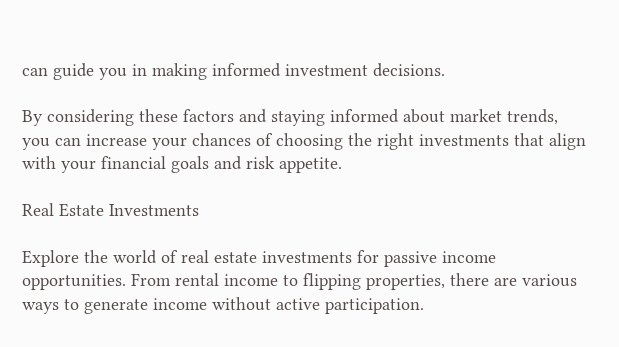can guide you in making informed investment decisions.

By considering these factors and staying informed about market trends, you can increase your chances of choosing the right investments that align with your financial goals and risk appetite.

Real Estate Investments

Explore the world of real estate investments for passive income opportunities. From rental income to flipping properties, there are various ways to generate income without active participation.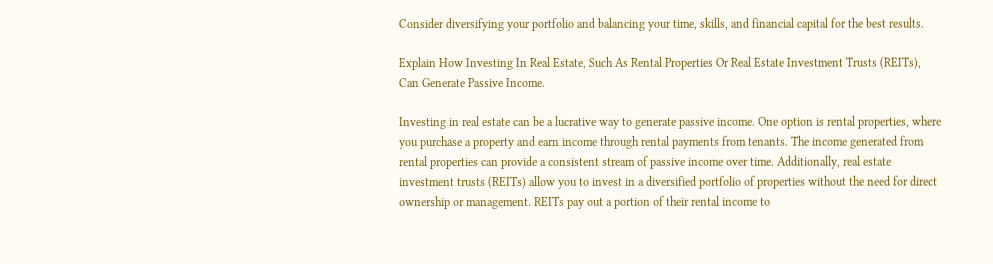Consider diversifying your portfolio and balancing your time, skills, and financial capital for the best results.

Explain How Investing In Real Estate, Such As Rental Properties Or Real Estate Investment Trusts (REITs), Can Generate Passive Income.

Investing in real estate can be a lucrative way to generate passive income. One option is rental properties, where you purchase a property and earn income through rental payments from tenants. The income generated from rental properties can provide a consistent stream of passive income over time. Additionally, real estate investment trusts (REITs) allow you to invest in a diversified portfolio of properties without the need for direct ownership or management. REITs pay out a portion of their rental income to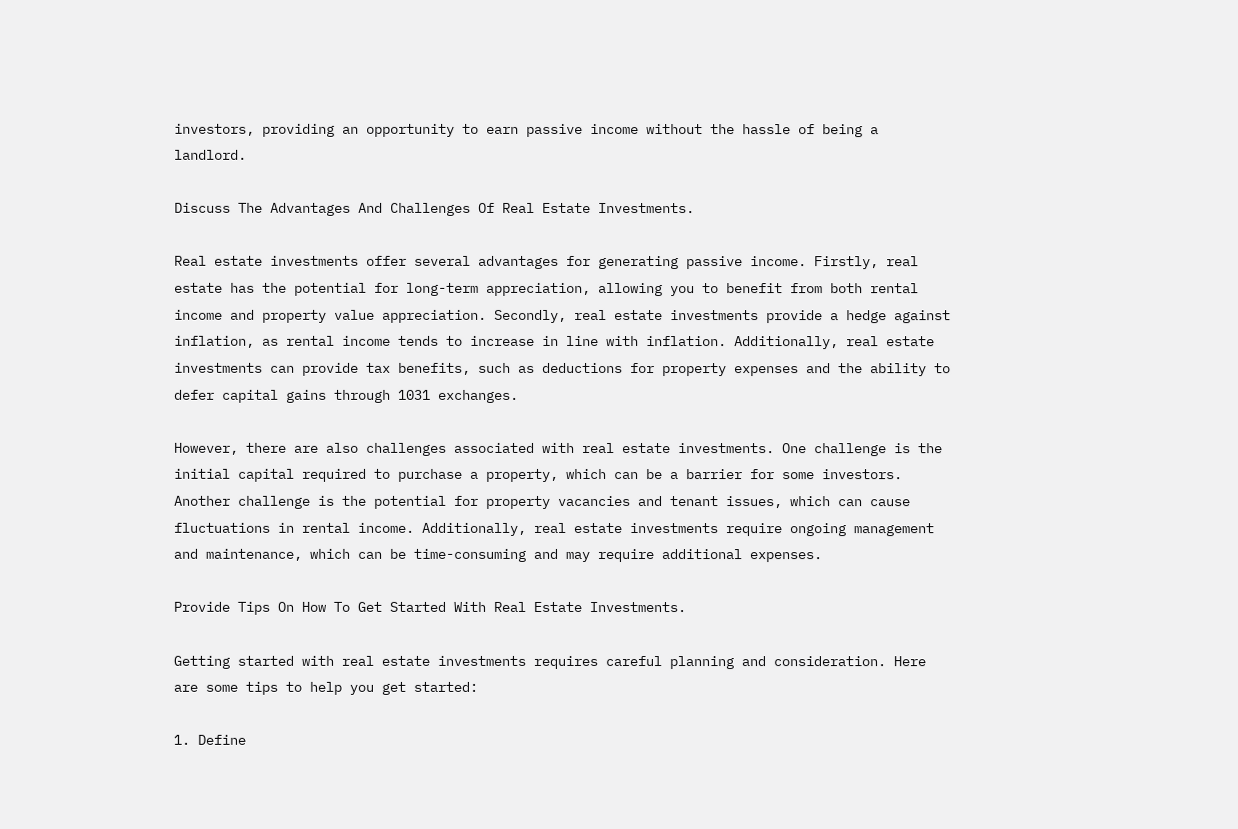investors, providing an opportunity to earn passive income without the hassle of being a landlord.

Discuss The Advantages And Challenges Of Real Estate Investments.

Real estate investments offer several advantages for generating passive income. Firstly, real estate has the potential for long-term appreciation, allowing you to benefit from both rental income and property value appreciation. Secondly, real estate investments provide a hedge against inflation, as rental income tends to increase in line with inflation. Additionally, real estate investments can provide tax benefits, such as deductions for property expenses and the ability to defer capital gains through 1031 exchanges.

However, there are also challenges associated with real estate investments. One challenge is the initial capital required to purchase a property, which can be a barrier for some investors. Another challenge is the potential for property vacancies and tenant issues, which can cause fluctuations in rental income. Additionally, real estate investments require ongoing management and maintenance, which can be time-consuming and may require additional expenses.

Provide Tips On How To Get Started With Real Estate Investments.

Getting started with real estate investments requires careful planning and consideration. Here are some tips to help you get started:

1. Define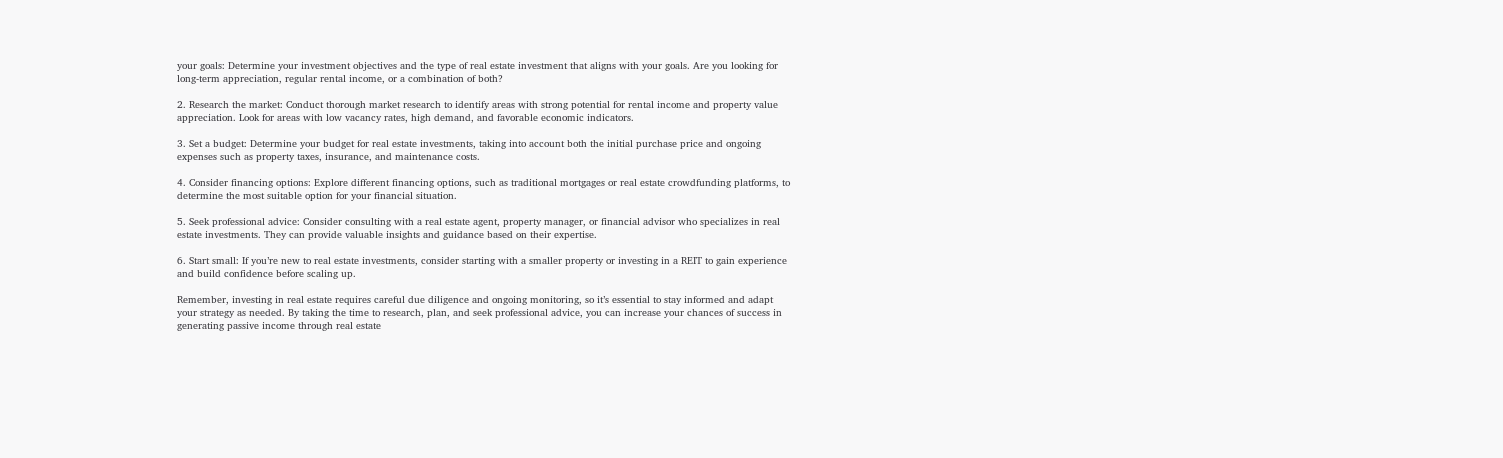your goals: Determine your investment objectives and the type of real estate investment that aligns with your goals. Are you looking for long-term appreciation, regular rental income, or a combination of both?

2. Research the market: Conduct thorough market research to identify areas with strong potential for rental income and property value appreciation. Look for areas with low vacancy rates, high demand, and favorable economic indicators.

3. Set a budget: Determine your budget for real estate investments, taking into account both the initial purchase price and ongoing expenses such as property taxes, insurance, and maintenance costs.

4. Consider financing options: Explore different financing options, such as traditional mortgages or real estate crowdfunding platforms, to determine the most suitable option for your financial situation.

5. Seek professional advice: Consider consulting with a real estate agent, property manager, or financial advisor who specializes in real estate investments. They can provide valuable insights and guidance based on their expertise.

6. Start small: If you’re new to real estate investments, consider starting with a smaller property or investing in a REIT to gain experience and build confidence before scaling up.

Remember, investing in real estate requires careful due diligence and ongoing monitoring, so it’s essential to stay informed and adapt your strategy as needed. By taking the time to research, plan, and seek professional advice, you can increase your chances of success in generating passive income through real estate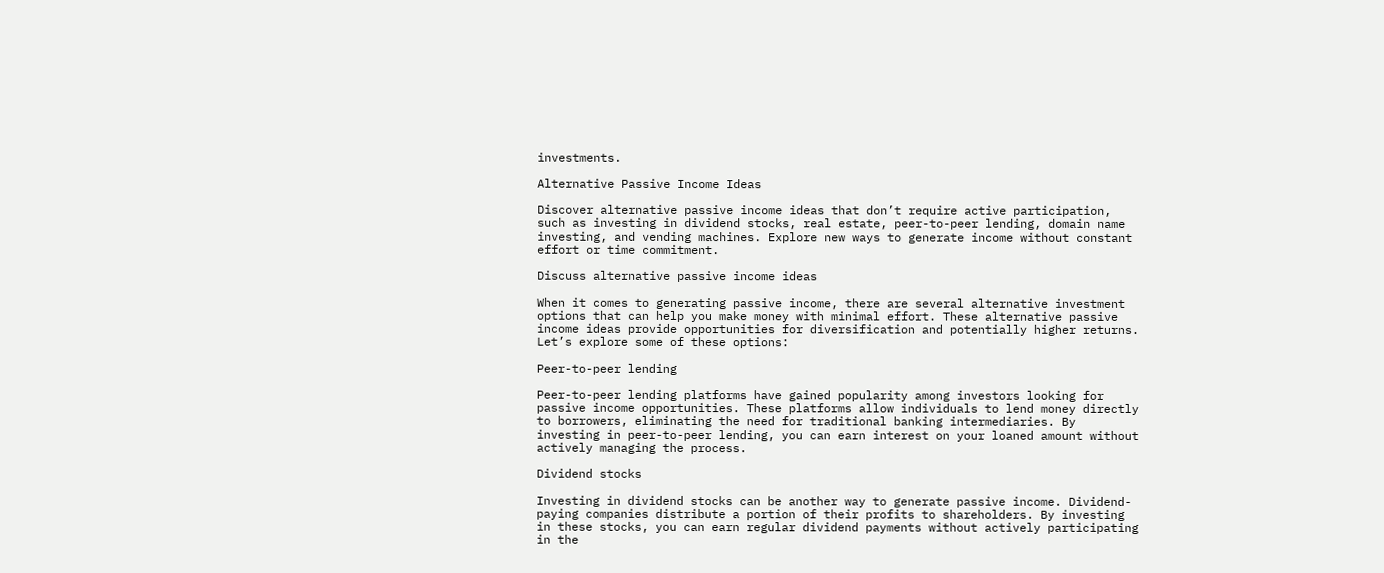investments.

Alternative Passive Income Ideas

Discover alternative passive income ideas that don’t require active participation, such as investing in dividend stocks, real estate, peer-to-peer lending, domain name investing, and vending machines. Explore new ways to generate income without constant effort or time commitment.

Discuss alternative passive income ideas

When it comes to generating passive income, there are several alternative investment options that can help you make money with minimal effort. These alternative passive income ideas provide opportunities for diversification and potentially higher returns. Let’s explore some of these options:

Peer-to-peer lending

Peer-to-peer lending platforms have gained popularity among investors looking for passive income opportunities. These platforms allow individuals to lend money directly to borrowers, eliminating the need for traditional banking intermediaries. By investing in peer-to-peer lending, you can earn interest on your loaned amount without actively managing the process.

Dividend stocks

Investing in dividend stocks can be another way to generate passive income. Dividend-paying companies distribute a portion of their profits to shareholders. By investing in these stocks, you can earn regular dividend payments without actively participating in the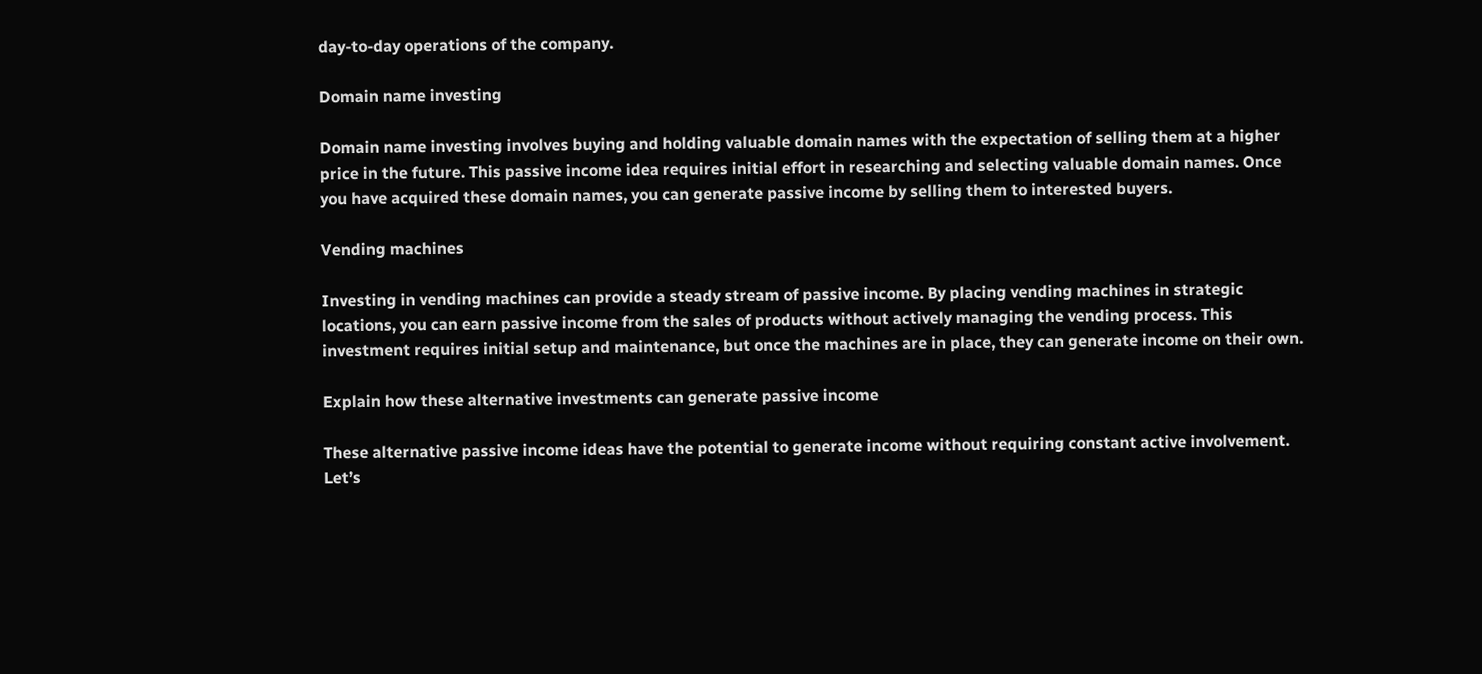day-to-day operations of the company.

Domain name investing

Domain name investing involves buying and holding valuable domain names with the expectation of selling them at a higher price in the future. This passive income idea requires initial effort in researching and selecting valuable domain names. Once you have acquired these domain names, you can generate passive income by selling them to interested buyers.

Vending machines

Investing in vending machines can provide a steady stream of passive income. By placing vending machines in strategic locations, you can earn passive income from the sales of products without actively managing the vending process. This investment requires initial setup and maintenance, but once the machines are in place, they can generate income on their own.

Explain how these alternative investments can generate passive income

These alternative passive income ideas have the potential to generate income without requiring constant active involvement. Let’s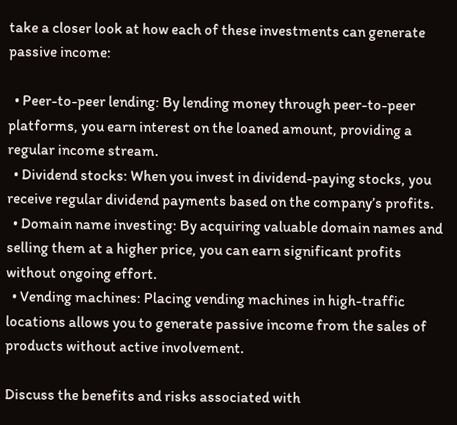take a closer look at how each of these investments can generate passive income:

  • Peer-to-peer lending: By lending money through peer-to-peer platforms, you earn interest on the loaned amount, providing a regular income stream.
  • Dividend stocks: When you invest in dividend-paying stocks, you receive regular dividend payments based on the company’s profits.
  • Domain name investing: By acquiring valuable domain names and selling them at a higher price, you can earn significant profits without ongoing effort.
  • Vending machines: Placing vending machines in high-traffic locations allows you to generate passive income from the sales of products without active involvement.

Discuss the benefits and risks associated with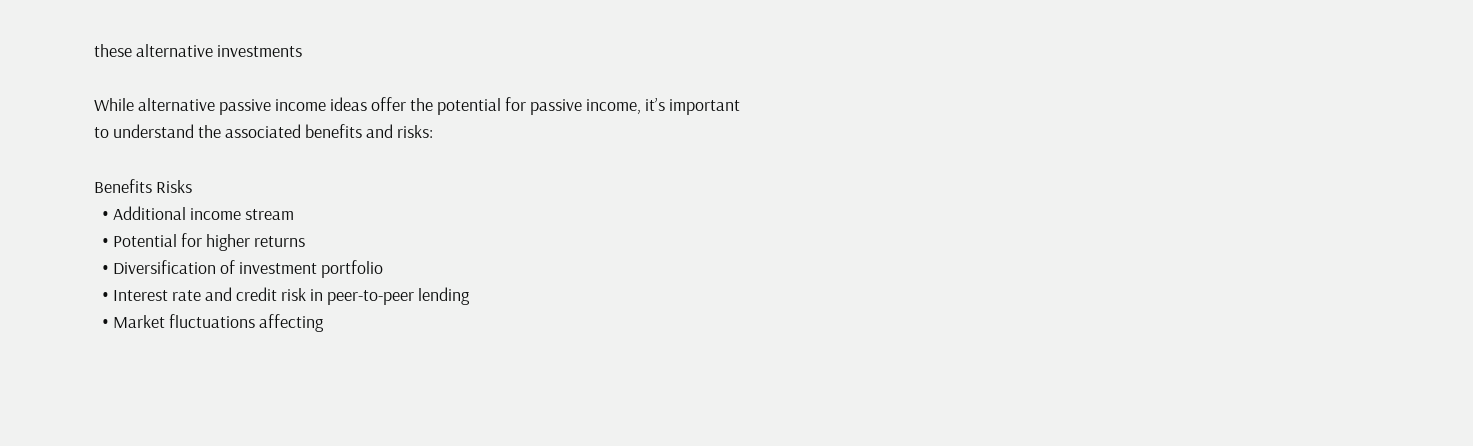these alternative investments

While alternative passive income ideas offer the potential for passive income, it’s important to understand the associated benefits and risks:

Benefits Risks
  • Additional income stream
  • Potential for higher returns
  • Diversification of investment portfolio
  • Interest rate and credit risk in peer-to-peer lending
  • Market fluctuations affecting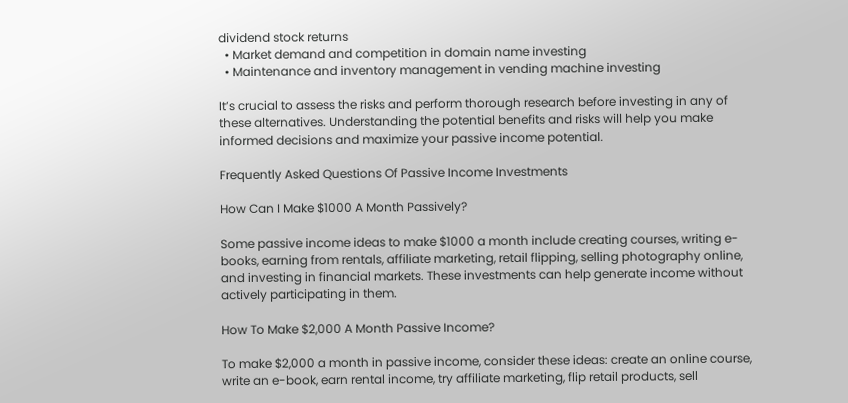dividend stock returns
  • Market demand and competition in domain name investing
  • Maintenance and inventory management in vending machine investing

It’s crucial to assess the risks and perform thorough research before investing in any of these alternatives. Understanding the potential benefits and risks will help you make informed decisions and maximize your passive income potential.

Frequently Asked Questions Of Passive Income Investments

How Can I Make $1000 A Month Passively?

Some passive income ideas to make $1000 a month include creating courses, writing e-books, earning from rentals, affiliate marketing, retail flipping, selling photography online, and investing in financial markets. These investments can help generate income without actively participating in them.

How To Make $2,000 A Month Passive Income?

To make $2,000 a month in passive income, consider these ideas: create an online course, write an e-book, earn rental income, try affiliate marketing, flip retail products, sell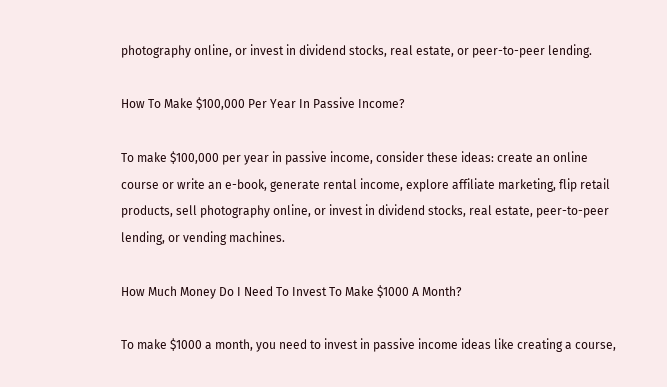photography online, or invest in dividend stocks, real estate, or peer-to-peer lending.

How To Make $100,000 Per Year In Passive Income?

To make $100,000 per year in passive income, consider these ideas: create an online course or write an e-book, generate rental income, explore affiliate marketing, flip retail products, sell photography online, or invest in dividend stocks, real estate, peer-to-peer lending, or vending machines.

How Much Money Do I Need To Invest To Make $1000 A Month?

To make $1000 a month, you need to invest in passive income ideas like creating a course,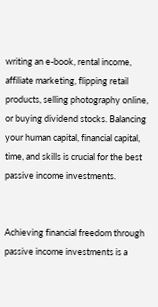writing an e-book, rental income, affiliate marketing, flipping retail products, selling photography online, or buying dividend stocks. Balancing your human capital, financial capital, time, and skills is crucial for the best passive income investments.


Achieving financial freedom through passive income investments is a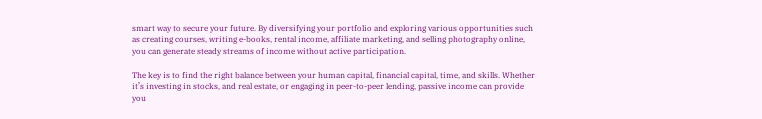smart way to secure your future. By diversifying your portfolio and exploring various opportunities such as creating courses, writing e-books, rental income, affiliate marketing, and selling photography online, you can generate steady streams of income without active participation.

The key is to find the right balance between your human capital, financial capital, time, and skills. Whether it’s investing in stocks, and real estate, or engaging in peer-to-peer lending, passive income can provide you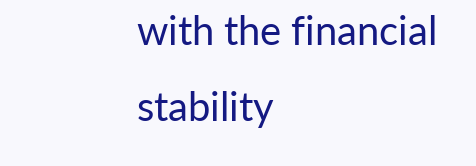with the financial stability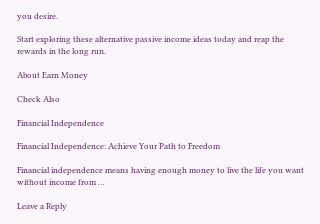you desire.

Start exploring these alternative passive income ideas today and reap the rewards in the long run.

About Earn Money

Check Also

Financial Independence

Financial Independence: Achieve Your Path to Freedom

Financial independence means having enough money to live the life you want without income from …

Leave a Reply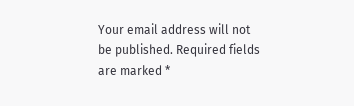Your email address will not be published. Required fields are marked *